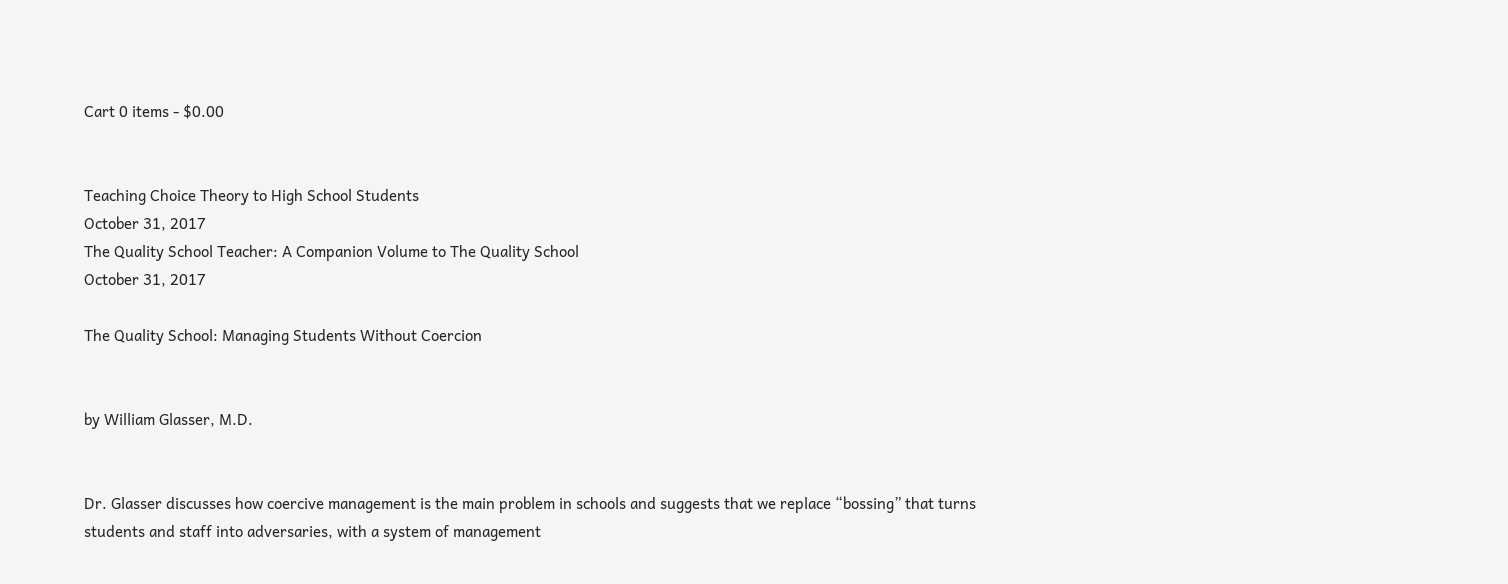Cart 0 items - $0.00


Teaching Choice Theory to High School Students
October 31, 2017
The Quality School Teacher: A Companion Volume to The Quality School
October 31, 2017

The Quality School: Managing Students Without Coercion


by William Glasser, M.D.


Dr. Glasser discusses how coercive management is the main problem in schools and suggests that we replace “bossing” that turns students and staff into adversaries, with a system of management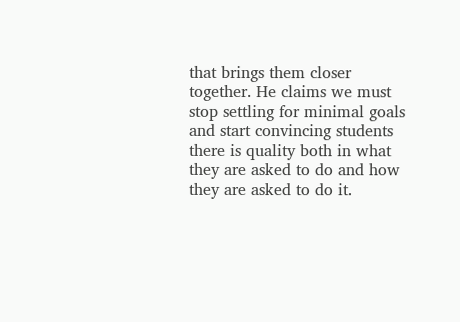that brings them closer together. He claims we must stop settling for minimal goals and start convincing students there is quality both in what they are asked to do and how they are asked to do it.